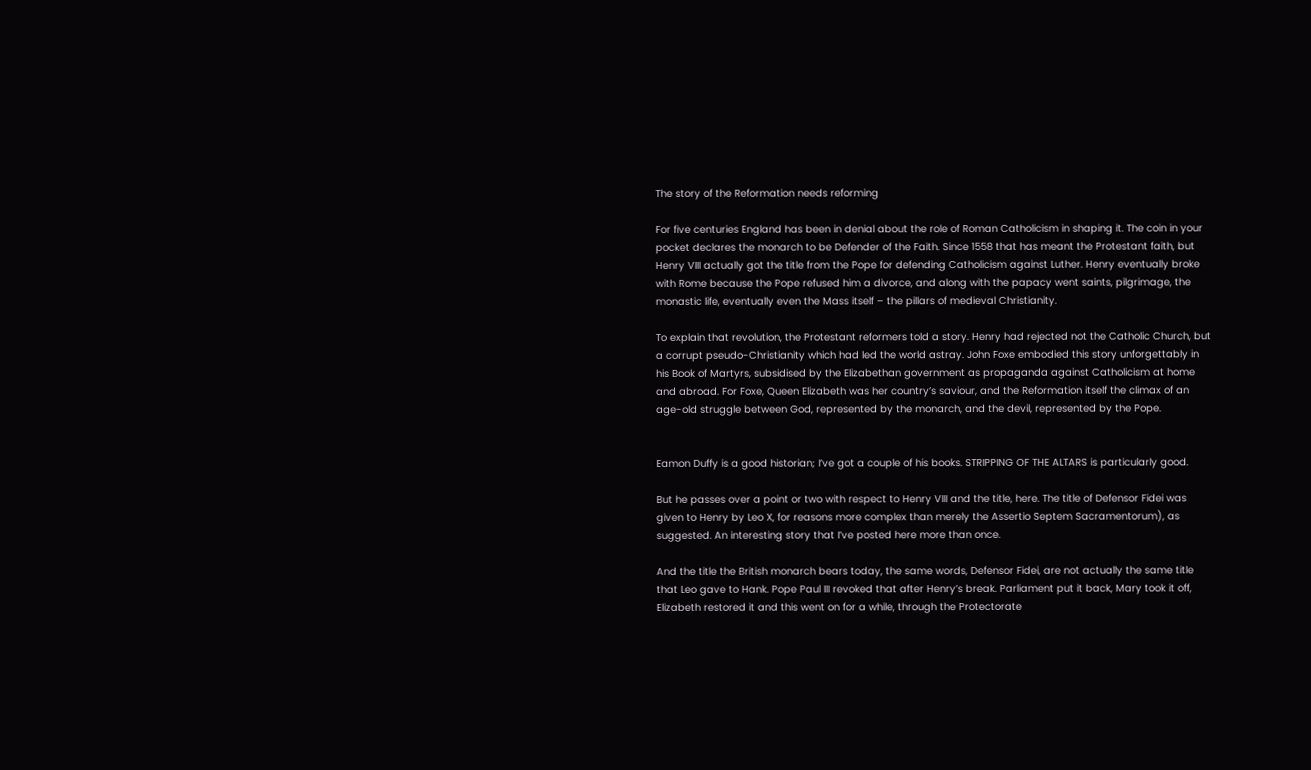The story of the Reformation needs reforming

For five centuries England has been in denial about the role of Roman Catholicism in shaping it. The coin in your pocket declares the monarch to be Defender of the Faith. Since 1558 that has meant the Protestant faith, but Henry VIII actually got the title from the Pope for defending Catholicism against Luther. Henry eventually broke with Rome because the Pope refused him a divorce, and along with the papacy went saints, pilgrimage, the monastic life, eventually even the Mass itself – the pillars of medieval Christianity.

To explain that revolution, the Protestant reformers told a story. Henry had rejected not the Catholic Church, but a corrupt pseudo-Christianity which had led the world astray. John Foxe embodied this story unforgettably in his Book of Martyrs, subsidised by the Elizabethan government as propaganda against Catholicism at home and abroad. For Foxe, Queen Elizabeth was her country’s saviour, and the Reformation itself the climax of an age-old struggle between God, represented by the monarch, and the devil, represented by the Pope.


Eamon Duffy is a good historian; I’ve got a couple of his books. STRIPPING OF THE ALTARS is particularly good.

But he passes over a point or two with respect to Henry VIII and the title, here. The title of Defensor Fidei was given to Henry by Leo X, for reasons more complex than merely the Assertio Septem Sacramentorum), as suggested. An interesting story that I’ve posted here more than once.

And the title the British monarch bears today, the same words, Defensor Fidei, are not actually the same title that Leo gave to Hank. Pope Paul III revoked that after Henry’s break. Parliament put it back, Mary took it off, Elizabeth restored it and this went on for a while, through the Protectorate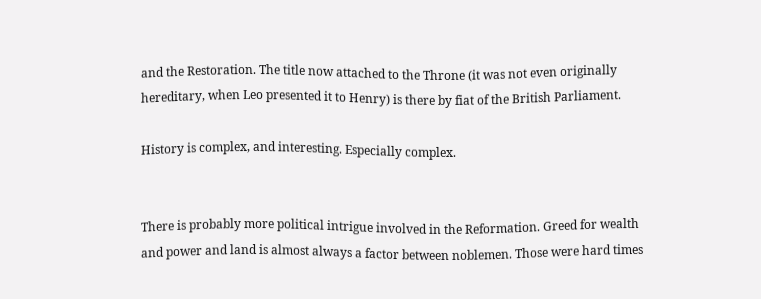and the Restoration. The title now attached to the Throne (it was not even originally hereditary, when Leo presented it to Henry) is there by fiat of the British Parliament.

History is complex, and interesting. Especially complex.


There is probably more political intrigue involved in the Reformation. Greed for wealth and power and land is almost always a factor between noblemen. Those were hard times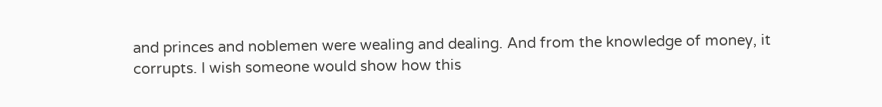and princes and noblemen were wealing and dealing. And from the knowledge of money, it corrupts. I wish someone would show how this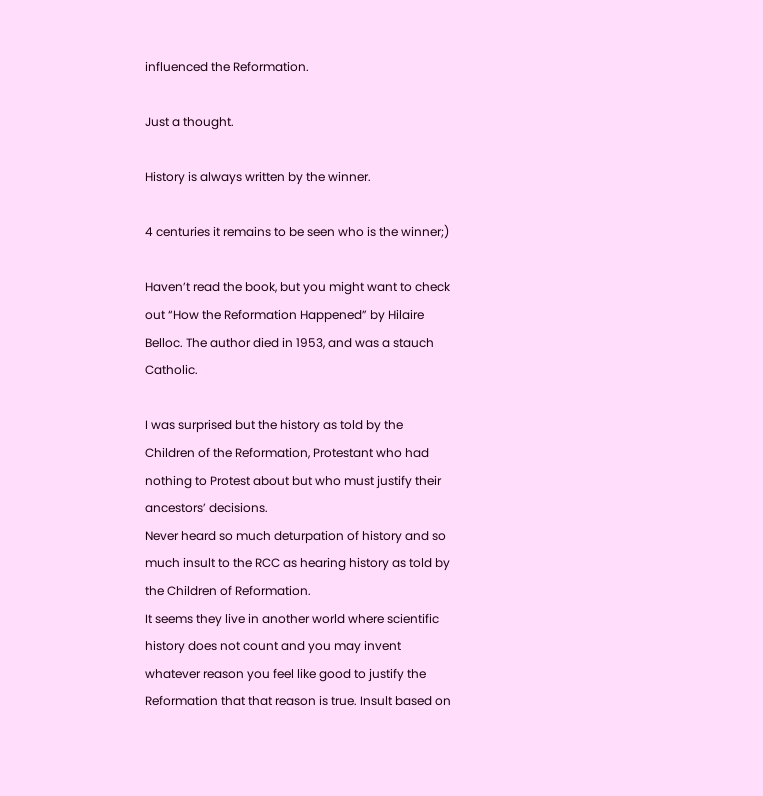influenced the Reformation.

Just a thought.

History is always written by the winner.

4 centuries it remains to be seen who is the winner;)

Haven’t read the book, but you might want to check out “How the Reformation Happened” by Hilaire Belloc. The author died in 1953, and was a stauch Catholic.

I was surprised but the history as told by the Children of the Reformation, Protestant who had nothing to Protest about but who must justify their ancestors’ decisions.
Never heard so much deturpation of history and so much insult to the RCC as hearing history as told by the Children of Reformation.
It seems they live in another world where scientific history does not count and you may invent whatever reason you feel like good to justify the Reformation that that reason is true. Insult based on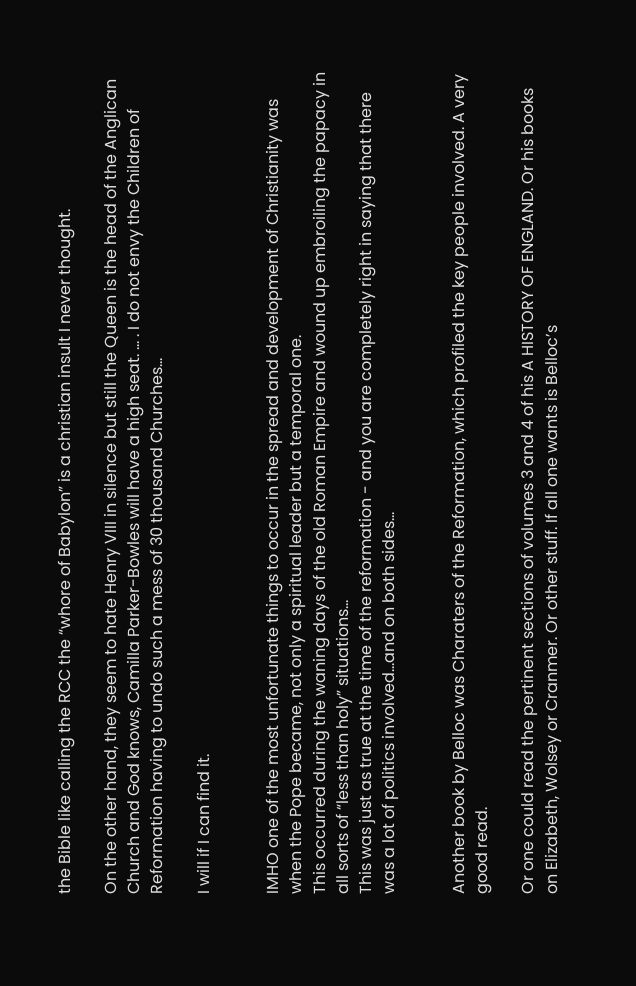the Bible like calling the RCC the “whore of Babylon” is a christian insult I never thought.

On the other hand, they seem to hate Henry VIII in silence but still the Queen is the head of the Anglican Church and God knows, Camilla Parker-Bowles will have a high seat. … . I do not envy the Children of Reformation having to undo such a mess of 30 thousand Churches…

I will if I can find it.


IMHO one of the most unfortunate things to occur in the spread and development of Christianity was when the Pope became, not only a spiritual leader but a temporal one.
This occurred during the waning days of the old Roman Empire and wound up embroiling the papacy in all sorts of “less than holy” situations…
This was just as true at the time of the reformation - and you are completely right in saying that there was a lot of politics involved…and on both sides…


Another book by Belloc was Charaters of the Reformation, which profiled the key people involved. A very good read.

Or one could read the pertinent sections of volumes 3 and 4 of his A HISTORY OF ENGLAND. Or his books on Elizabeth, Wolsey or Cranmer. Or other stuff. If all one wants is Belloc’s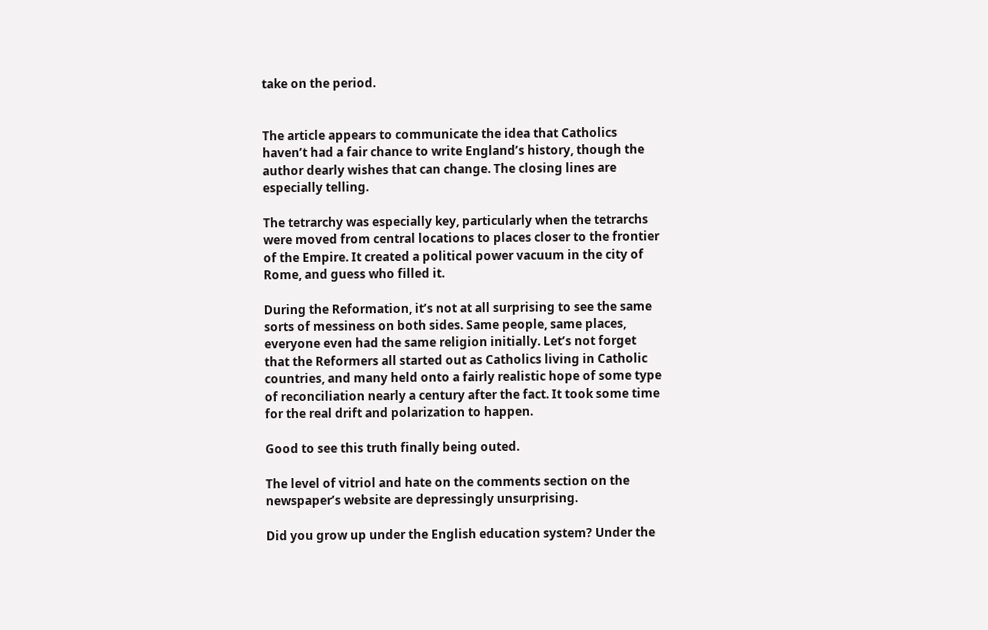take on the period.


The article appears to communicate the idea that Catholics haven’t had a fair chance to write England’s history, though the author dearly wishes that can change. The closing lines are especially telling.

The tetrarchy was especially key, particularly when the tetrarchs were moved from central locations to places closer to the frontier of the Empire. It created a political power vacuum in the city of Rome, and guess who filled it.

During the Reformation, it’s not at all surprising to see the same sorts of messiness on both sides. Same people, same places, everyone even had the same religion initially. Let’s not forget that the Reformers all started out as Catholics living in Catholic countries, and many held onto a fairly realistic hope of some type of reconciliation nearly a century after the fact. It took some time for the real drift and polarization to happen.

Good to see this truth finally being outed.

The level of vitriol and hate on the comments section on the newspaper’s website are depressingly unsurprising.

Did you grow up under the English education system? Under the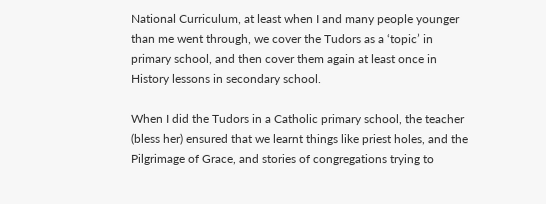National Curriculum, at least when I and many people younger than me went through, we cover the Tudors as a ‘topic’ in primary school, and then cover them again at least once in History lessons in secondary school.

When I did the Tudors in a Catholic primary school, the teacher (bless her) ensured that we learnt things like priest holes, and the Pilgrimage of Grace, and stories of congregations trying to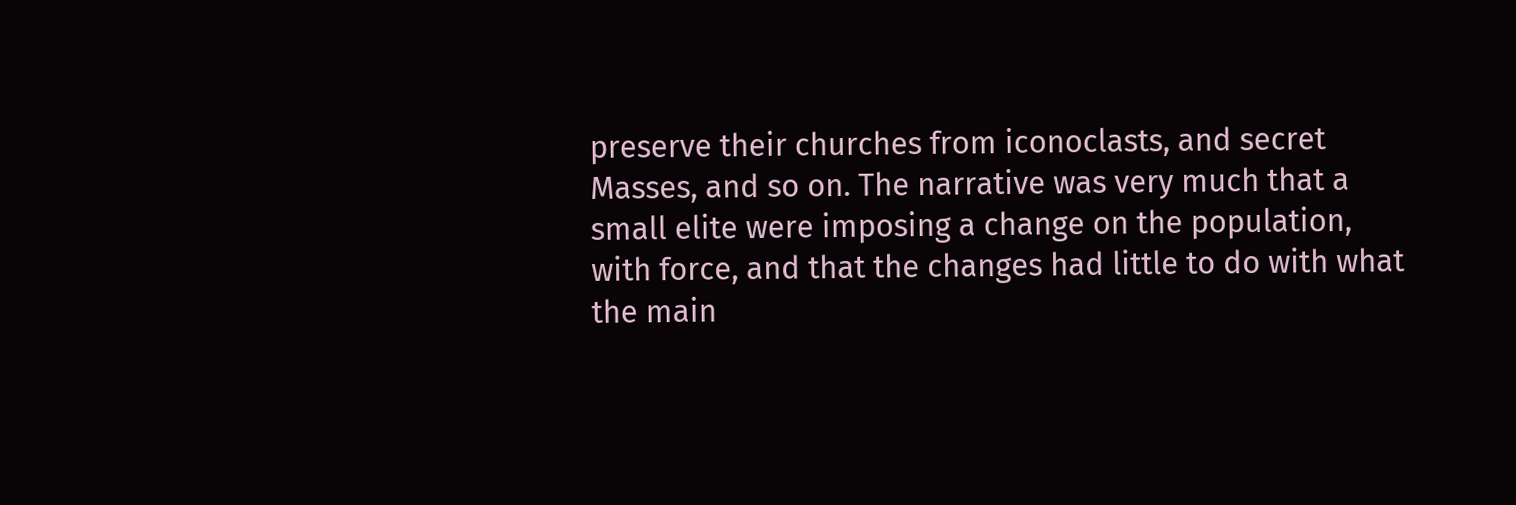preserve their churches from iconoclasts, and secret Masses, and so on. The narrative was very much that a small elite were imposing a change on the population, with force, and that the changes had little to do with what the main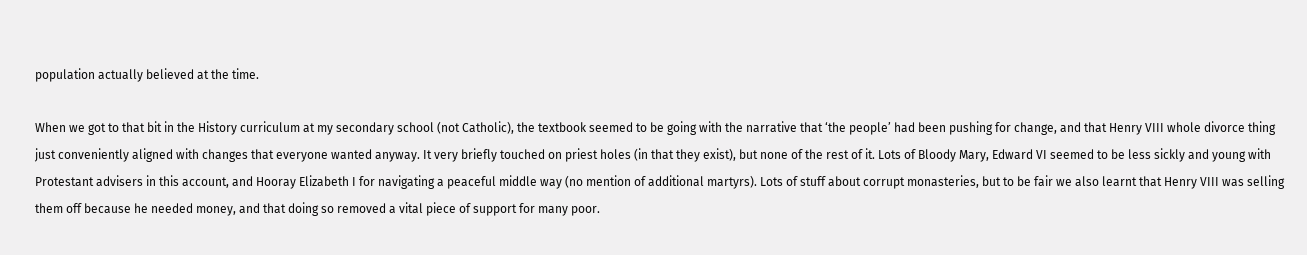population actually believed at the time.

When we got to that bit in the History curriculum at my secondary school (not Catholic), the textbook seemed to be going with the narrative that ‘the people’ had been pushing for change, and that Henry VIII whole divorce thing just conveniently aligned with changes that everyone wanted anyway. It very briefly touched on priest holes (in that they exist), but none of the rest of it. Lots of Bloody Mary, Edward VI seemed to be less sickly and young with Protestant advisers in this account, and Hooray Elizabeth I for navigating a peaceful middle way (no mention of additional martyrs). Lots of stuff about corrupt monasteries, but to be fair we also learnt that Henry VIII was selling them off because he needed money, and that doing so removed a vital piece of support for many poor.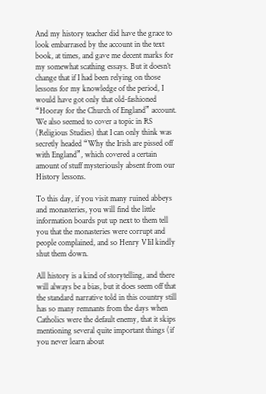And my history teacher did have the grace to look embarrased by the account in the text book, at times, and gave me decent marks for my somewhat scathing essays. But it doesn’t change that if I had been relying on those lessons for my knowledge of the period, I would have got only that old-fashioned “Hooray for the Church of England” account. We also seemed to cover a topic in RS (Religious Studies) that I can only think was secretly headed “Why the Irish are pissed off with England”, which covered a certain amount of stuff mysteriously absent from our History lessons.

To this day, if you visit many ruined abbeys and monasteries, you will find the little information boards put up next to them tell you that the monasteries were corrupt and people complained, and so Henry VIiI kindly shut them down.

All history is a kind of storytelling, and there will always be a bias, but it does seem off that the standard narrative told in this country still has so many remnants from the days when Catholics were the default enemy, that it skips mentioning several quite important things (if you never learn about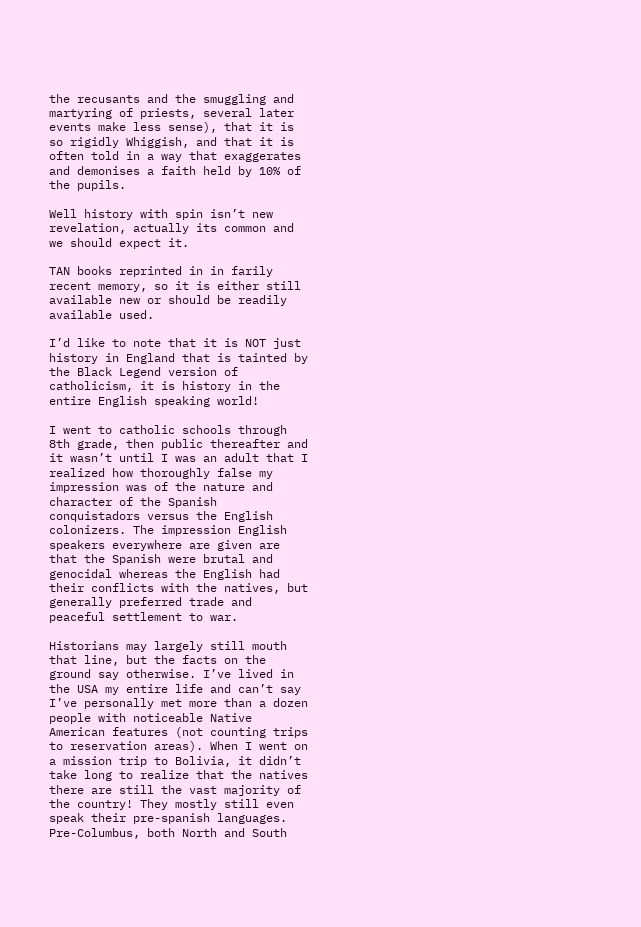the recusants and the smuggling and martyring of priests, several later events make less sense), that it is so rigidly Whiggish, and that it is often told in a way that exaggerates and demonises a faith held by 10% of the pupils.

Well history with spin isn’t new revelation, actually its common and we should expect it.

TAN books reprinted in in farily recent memory, so it is either still available new or should be readily available used.

I’d like to note that it is NOT just history in England that is tainted by the Black Legend version of catholicism, it is history in the entire English speaking world!

I went to catholic schools through 8th grade, then public thereafter and it wasn’t until I was an adult that I realized how thoroughly false my impression was of the nature and character of the Spanish conquistadors versus the English colonizers. The impression English speakers everywhere are given are that the Spanish were brutal and genocidal whereas the English had their conflicts with the natives, but generally preferred trade and peaceful settlement to war.

Historians may largely still mouth that line, but the facts on the ground say otherwise. I’ve lived in the USA my entire life and can’t say I’ve personally met more than a dozen people with noticeable Native American features (not counting trips to reservation areas). When I went on a mission trip to Bolivia, it didn’t take long to realize that the natives there are still the vast majority of the country! They mostly still even speak their pre-spanish languages. Pre-Columbus, both North and South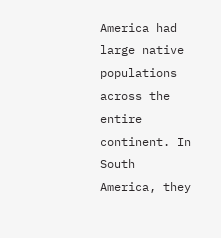America had large native populations across the entire continent. In South America, they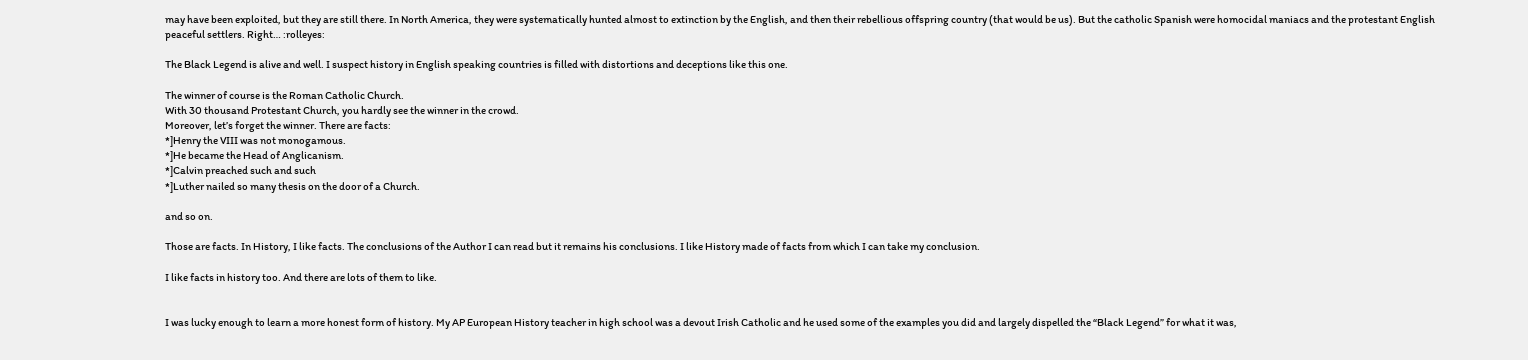may have been exploited, but they are still there. In North America, they were systematically hunted almost to extinction by the English, and then their rebellious offspring country (that would be us). But the catholic Spanish were homocidal maniacs and the protestant English peaceful settlers. Right… :rolleyes:

The Black Legend is alive and well. I suspect history in English speaking countries is filled with distortions and deceptions like this one.

The winner of course is the Roman Catholic Church.
With 30 thousand Protestant Church, you hardly see the winner in the crowd.
Moreover, let’s forget the winner. There are facts:
*]Henry the VIII was not monogamous.
*]He became the Head of Anglicanism.
*]Calvin preached such and such
*]Luther nailed so many thesis on the door of a Church.

and so on.

Those are facts. In History, I like facts. The conclusions of the Author I can read but it remains his conclusions. I like History made of facts from which I can take my conclusion.

I like facts in history too. And there are lots of them to like.


I was lucky enough to learn a more honest form of history. My AP European History teacher in high school was a devout Irish Catholic and he used some of the examples you did and largely dispelled the “Black Legend” for what it was,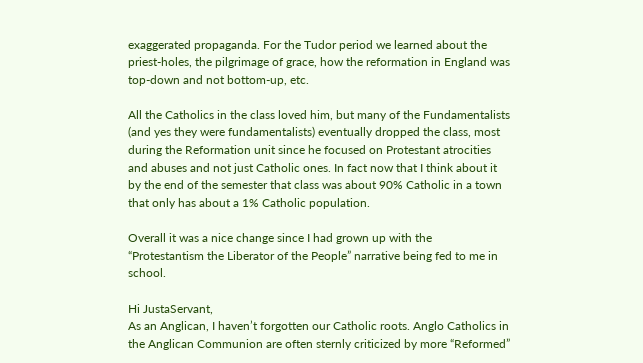exaggerated propaganda. For the Tudor period we learned about the priest-holes, the pilgrimage of grace, how the reformation in England was top-down and not bottom-up, etc.

All the Catholics in the class loved him, but many of the Fundamentalists (and yes they were fundamentalists) eventually dropped the class, most during the Reformation unit since he focused on Protestant atrocities and abuses and not just Catholic ones. In fact now that I think about it by the end of the semester that class was about 90% Catholic in a town that only has about a 1% Catholic population.

Overall it was a nice change since I had grown up with the “Protestantism the Liberator of the People” narrative being fed to me in school.

Hi JustaServant,
As an Anglican, I haven’t forgotten our Catholic roots. Anglo Catholics in the Anglican Communion are often sternly criticized by more “Reformed”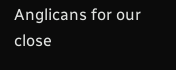Anglicans for our close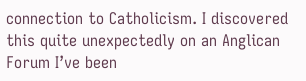connection to Catholicism. I discovered this quite unexpectedly on an Anglican Forum I’ve been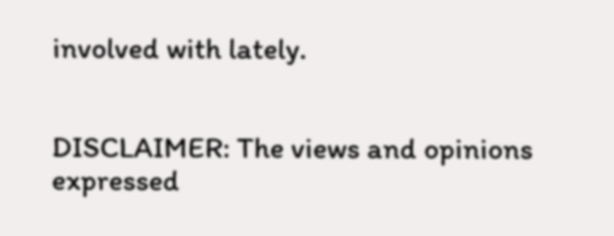involved with lately.


DISCLAIMER: The views and opinions expressed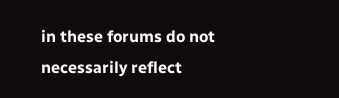in these forums do not necessarily reflect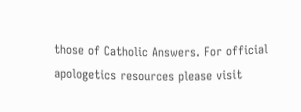those of Catholic Answers. For official apologetics resources please visit